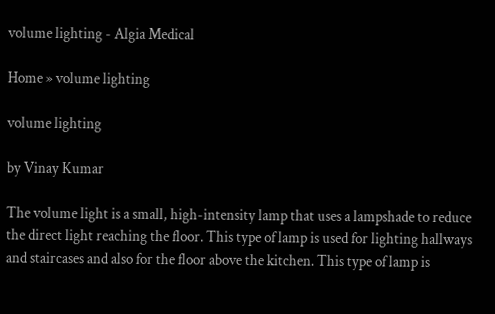volume lighting - Algia Medical

Home » volume lighting

volume lighting

by Vinay Kumar

The volume light is a small, high-intensity lamp that uses a lampshade to reduce the direct light reaching the floor. This type of lamp is used for lighting hallways and staircases and also for the floor above the kitchen. This type of lamp is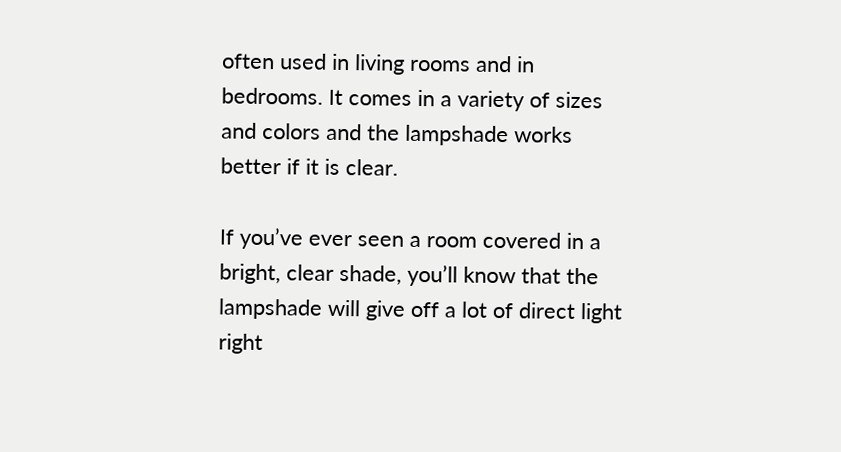often used in living rooms and in bedrooms. It comes in a variety of sizes and colors and the lampshade works better if it is clear.

If you’ve ever seen a room covered in a bright, clear shade, you’ll know that the lampshade will give off a lot of direct light right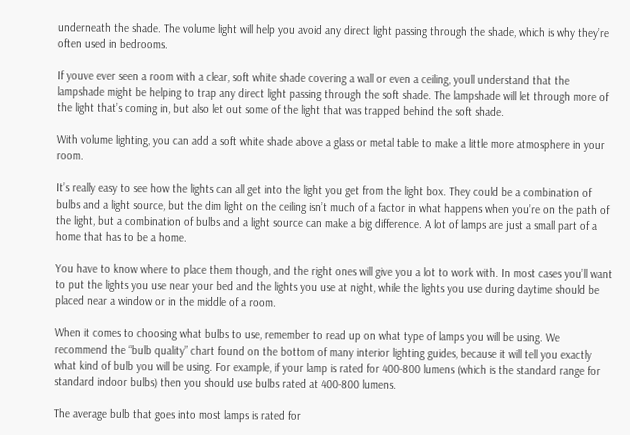underneath the shade. The volume light will help you avoid any direct light passing through the shade, which is why they’re often used in bedrooms.

If youve ever seen a room with a clear, soft white shade covering a wall or even a ceiling, youll understand that the lampshade might be helping to trap any direct light passing through the soft shade. The lampshade will let through more of the light that’s coming in, but also let out some of the light that was trapped behind the soft shade.

With volume lighting, you can add a soft white shade above a glass or metal table to make a little more atmosphere in your room.

It’s really easy to see how the lights can all get into the light you get from the light box. They could be a combination of bulbs and a light source, but the dim light on the ceiling isn’t much of a factor in what happens when you’re on the path of the light, but a combination of bulbs and a light source can make a big difference. A lot of lamps are just a small part of a home that has to be a home.

You have to know where to place them though, and the right ones will give you a lot to work with. In most cases you’ll want to put the lights you use near your bed and the lights you use at night, while the lights you use during daytime should be placed near a window or in the middle of a room.

When it comes to choosing what bulbs to use, remember to read up on what type of lamps you will be using. We recommend the “bulb quality” chart found on the bottom of many interior lighting guides, because it will tell you exactly what kind of bulb you will be using. For example, if your lamp is rated for 400-800 lumens (which is the standard range for standard indoor bulbs) then you should use bulbs rated at 400-800 lumens.

The average bulb that goes into most lamps is rated for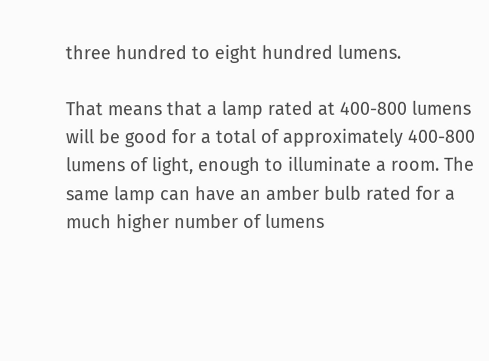three hundred to eight hundred lumens.

That means that a lamp rated at 400-800 lumens will be good for a total of approximately 400-800 lumens of light, enough to illuminate a room. The same lamp can have an amber bulb rated for a much higher number of lumens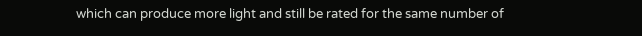which can produce more light and still be rated for the same number of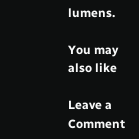lumens.

You may also like

Leave a Comment